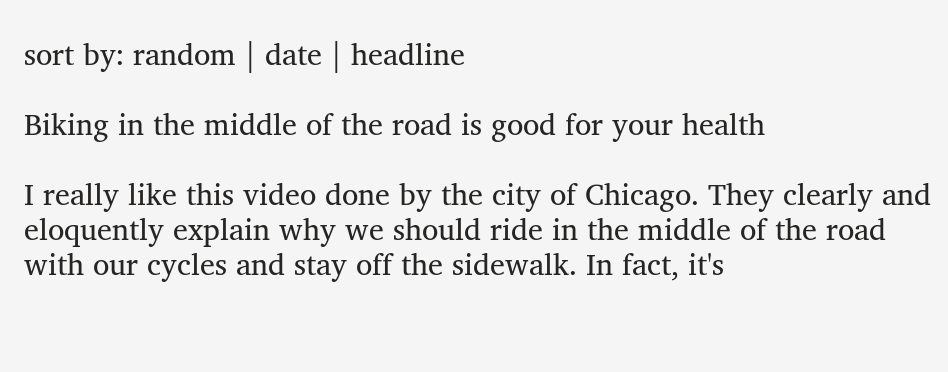sort by: random | date | headline

Biking in the middle of the road is good for your health

I really like this video done by the city of Chicago. They clearly and eloquently explain why we should ride in the middle of the road with our cycles and stay off the sidewalk. In fact, it's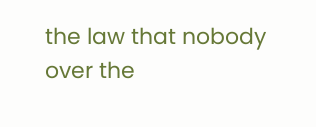the law that nobody over the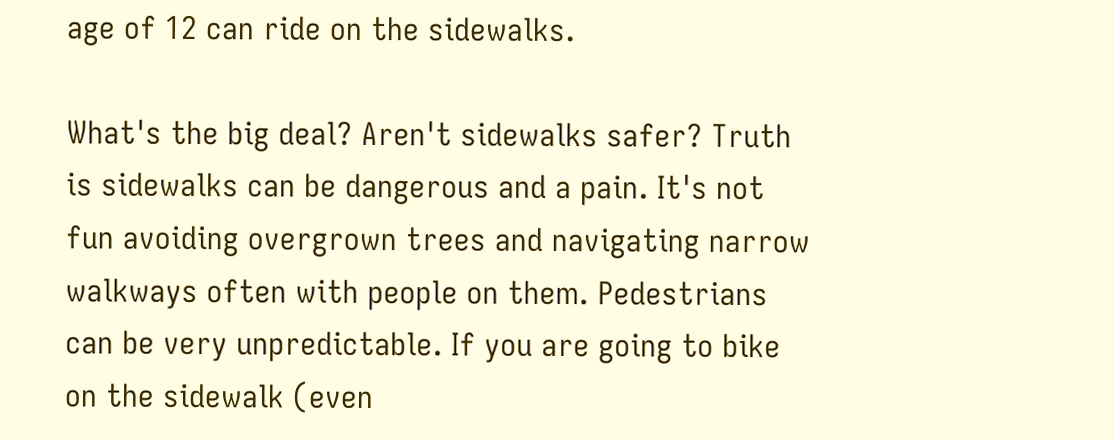age of 12 can ride on the sidewalks.

What's the big deal? Aren't sidewalks safer? Truth is sidewalks can be dangerous and a pain. It's not fun avoiding overgrown trees and navigating narrow walkways often with people on them. Pedestrians can be very unpredictable. If you are going to bike on the sidewalk (even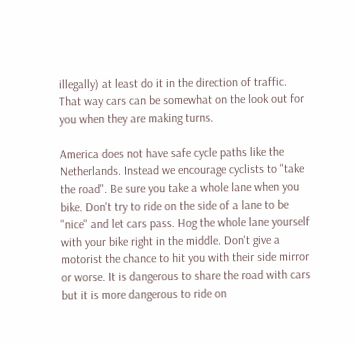illegally) at least do it in the direction of traffic. That way cars can be somewhat on the look out for you when they are making turns.

America does not have safe cycle paths like the Netherlands. Instead we encourage cyclists to "take the road". Be sure you take a whole lane when you bike. Don't try to ride on the side of a lane to be "nice" and let cars pass. Hog the whole lane yourself with your bike right in the middle. Don't give a motorist the chance to hit you with their side mirror or worse. It is dangerous to share the road with cars but it is more dangerous to ride on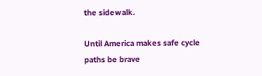the sidewalk.

Until America makes safe cycle paths be brave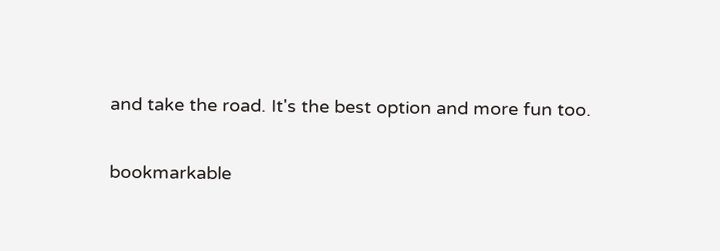and take the road. It's the best option and more fun too.

bookmarkable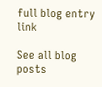full blog entry link

See all blog posts